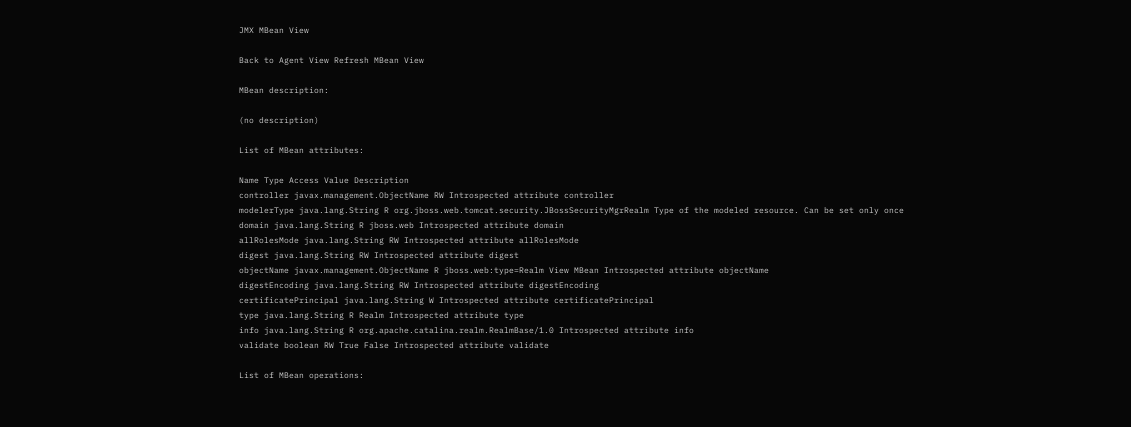JMX MBean View

Back to Agent View Refresh MBean View

MBean description:

(no description)

List of MBean attributes:

Name Type Access Value Description
controller javax.management.ObjectName RW Introspected attribute controller
modelerType java.lang.String R org.jboss.web.tomcat.security.JBossSecurityMgrRealm Type of the modeled resource. Can be set only once
domain java.lang.String R jboss.web Introspected attribute domain
allRolesMode java.lang.String RW Introspected attribute allRolesMode
digest java.lang.String RW Introspected attribute digest
objectName javax.management.ObjectName R jboss.web:type=Realm View MBean Introspected attribute objectName
digestEncoding java.lang.String RW Introspected attribute digestEncoding
certificatePrincipal java.lang.String W Introspected attribute certificatePrincipal
type java.lang.String R Realm Introspected attribute type
info java.lang.String R org.apache.catalina.realm.RealmBase/1.0 Introspected attribute info
validate boolean RW True False Introspected attribute validate

List of MBean operations: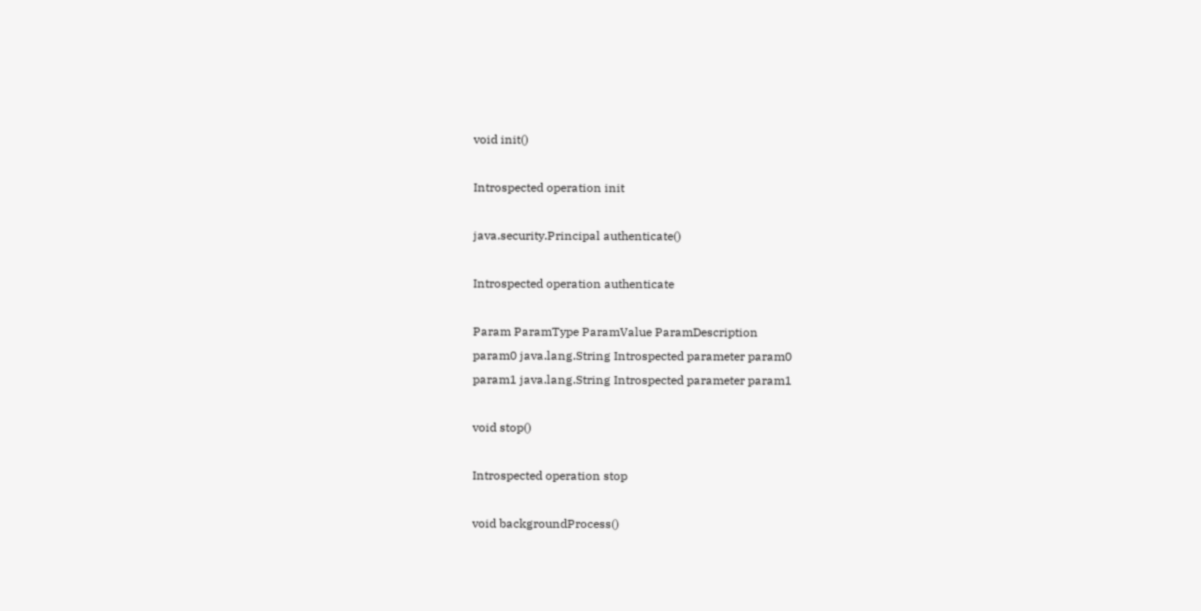void init()

Introspected operation init

java.security.Principal authenticate()

Introspected operation authenticate

Param ParamType ParamValue ParamDescription
param0 java.lang.String Introspected parameter param0
param1 java.lang.String Introspected parameter param1

void stop()

Introspected operation stop

void backgroundProcess()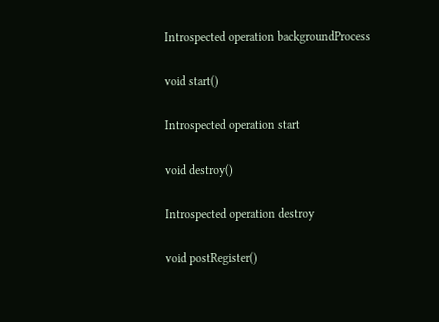Introspected operation backgroundProcess

void start()

Introspected operation start

void destroy()

Introspected operation destroy

void postRegister()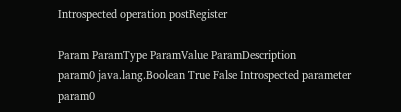Introspected operation postRegister

Param ParamType ParamValue ParamDescription
param0 java.lang.Boolean True False Introspected parameter param0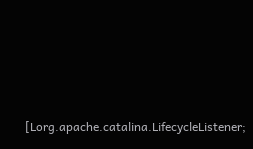[Lorg.apache.catalina.LifecycleListener;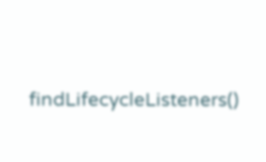findLifecycleListeners()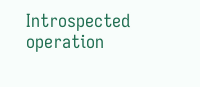Introspected operation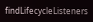findLifecycleListeners